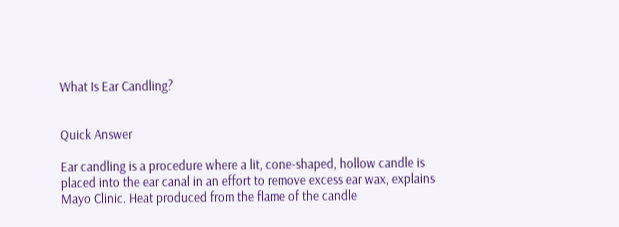What Is Ear Candling?


Quick Answer

Ear candling is a procedure where a lit, cone-shaped, hollow candle is placed into the ear canal in an effort to remove excess ear wax, explains Mayo Clinic. Heat produced from the flame of the candle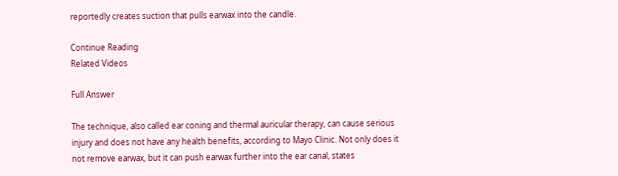reportedly creates suction that pulls earwax into the candle.

Continue Reading
Related Videos

Full Answer

The technique, also called ear coning and thermal auricular therapy, can cause serious injury and does not have any health benefits, according to Mayo Clinic. Not only does it not remove earwax, but it can push earwax further into the ear canal, states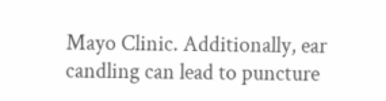Mayo Clinic. Additionally, ear candling can lead to puncture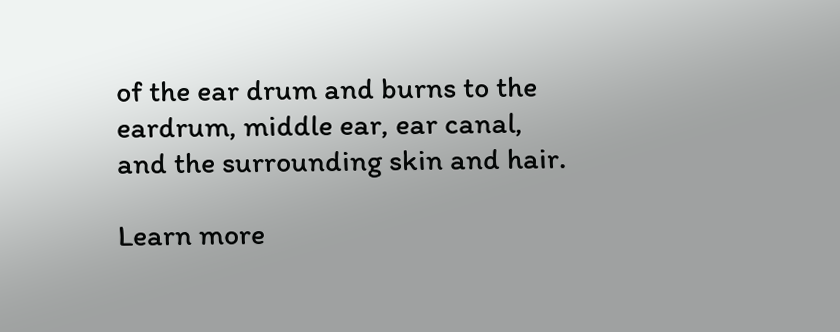of the ear drum and burns to the eardrum, middle ear, ear canal, and the surrounding skin and hair.

Learn more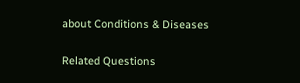about Conditions & Diseases

Related Questions